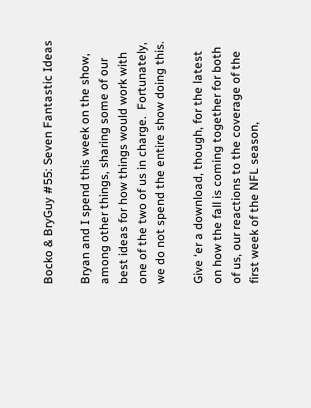Bocko & BryGuy #55: Seven Fantastic Ideas

Bryan and I spend this week on the show, among other things, sharing some of our best ideas for how things would work with one of the two of us in charge.  Fortunately, we do not spend the entire show doing this.

Give ‘er a download, though, for the latest on how the fall is coming together for both of us, our reactions to the coverage of the first week of the NFL season,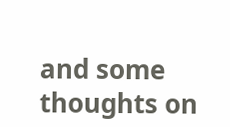and some thoughts on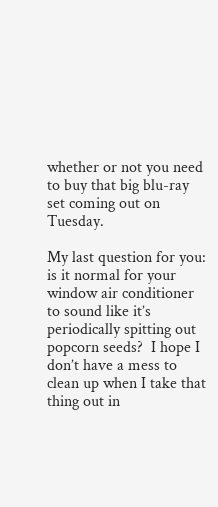whether or not you need to buy that big blu-ray set coming out on Tuesday.

My last question for you: is it normal for your window air conditioner to sound like it’s periodically spitting out popcorn seeds?  I hope I don’t have a mess to clean up when I take that thing out in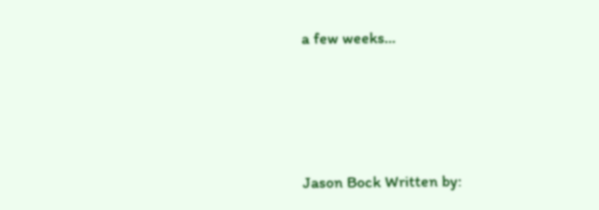a few weeks…




Jason Bock Written by: